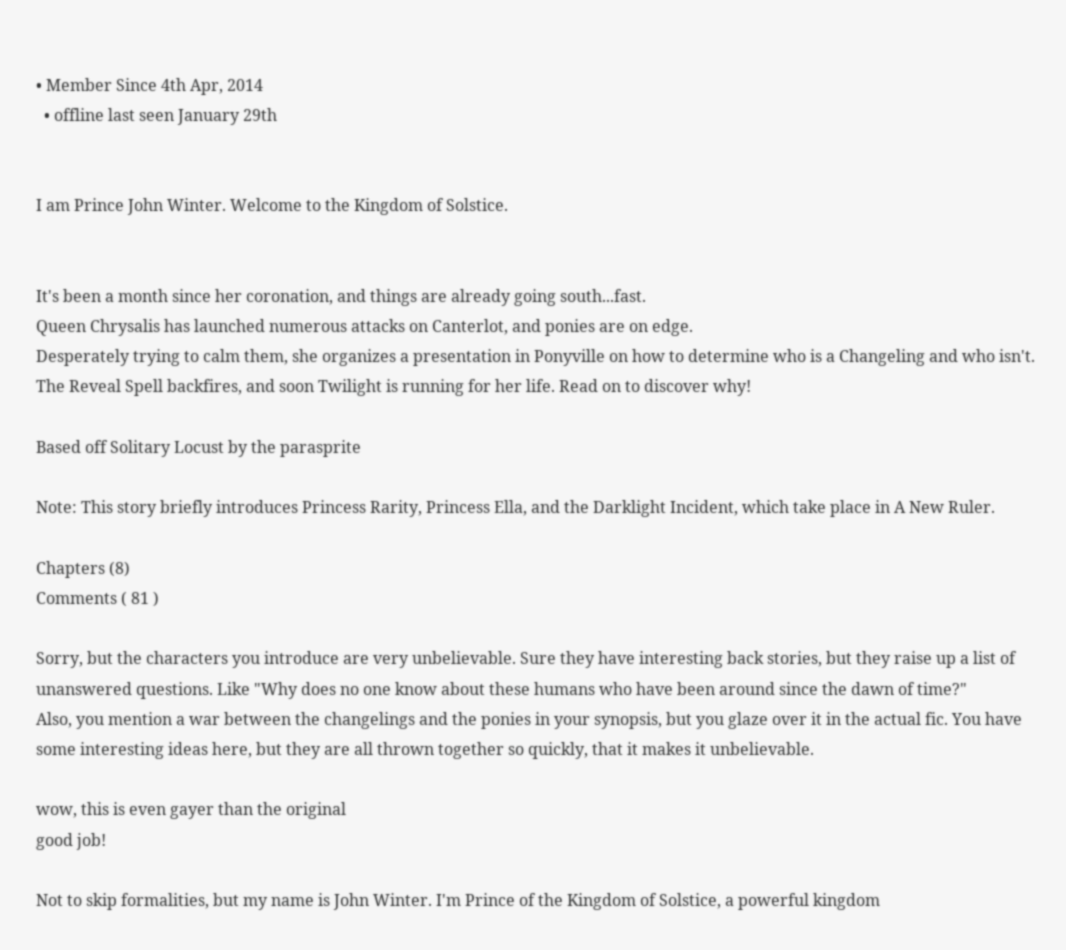• Member Since 4th Apr, 2014
  • offline last seen January 29th


I am Prince John Winter. Welcome to the Kingdom of Solstice.


It's been a month since her coronation, and things are already going south...fast.
Queen Chrysalis has launched numerous attacks on Canterlot, and ponies are on edge.
Desperately trying to calm them, she organizes a presentation in Ponyville on how to determine who is a Changeling and who isn't. The Reveal Spell backfires, and soon Twilight is running for her life. Read on to discover why!

Based off Solitary Locust by the parasprite

Note: This story briefly introduces Princess Rarity, Princess Ella, and the Darklight Incident, which take place in A New Ruler.

Chapters (8)
Comments ( 81 )

Sorry, but the characters you introduce are very unbelievable. Sure they have interesting back stories, but they raise up a list of unanswered questions. Like "Why does no one know about these humans who have been around since the dawn of time?"
Also, you mention a war between the changelings and the ponies in your synopsis, but you glaze over it in the actual fic. You have some interesting ideas here, but they are all thrown together so quickly, that it makes it unbelievable.

wow, this is even gayer than the original
good job!

Not to skip formalities, but my name is John Winter. I'm Prince of the Kingdom of Solstice, a powerful kingdom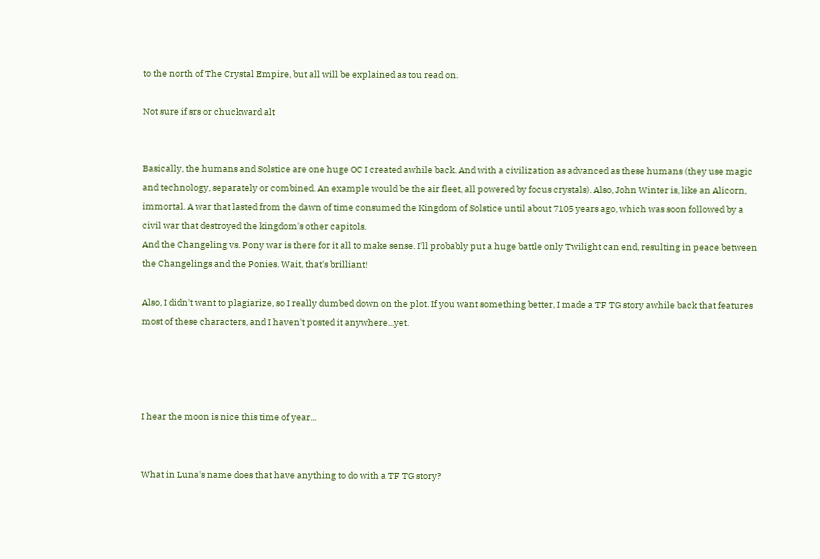to the north of The Crystal Empire, but all will be explained as tou read on.

Not sure if srs or chuckward alt


Basically, the humans and Solstice are one huge OC I created awhile back. And with a civilization as advanced as these humans (they use magic and technology, separately or combined. An example would be the air fleet, all powered by focus crystals). Also, John Winter is, like an Alicorn, immortal. A war that lasted from the dawn of time consumed the Kingdom of Solstice until about 7105 years ago, which was soon followed by a civil war that destroyed the kingdom's other capitols.
And the Changeling vs. Pony war is there for it all to make sense. I'll probably put a huge battle only Twilight can end, resulting in peace between the Changelings and the Ponies. Wait, that's brilliant!

Also, I didn't want to plagiarize, so I really dumbed down on the plot. If you want something better, I made a TF TG story awhile back that features most of these characters, and I haven't posted it anywhere...yet.




I hear the moon is nice this time of year...


What in Luna's name does that have anything to do with a TF TG story?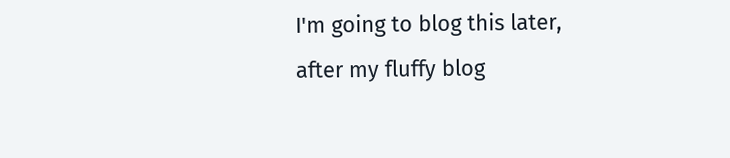I'm going to blog this later, after my fluffy blog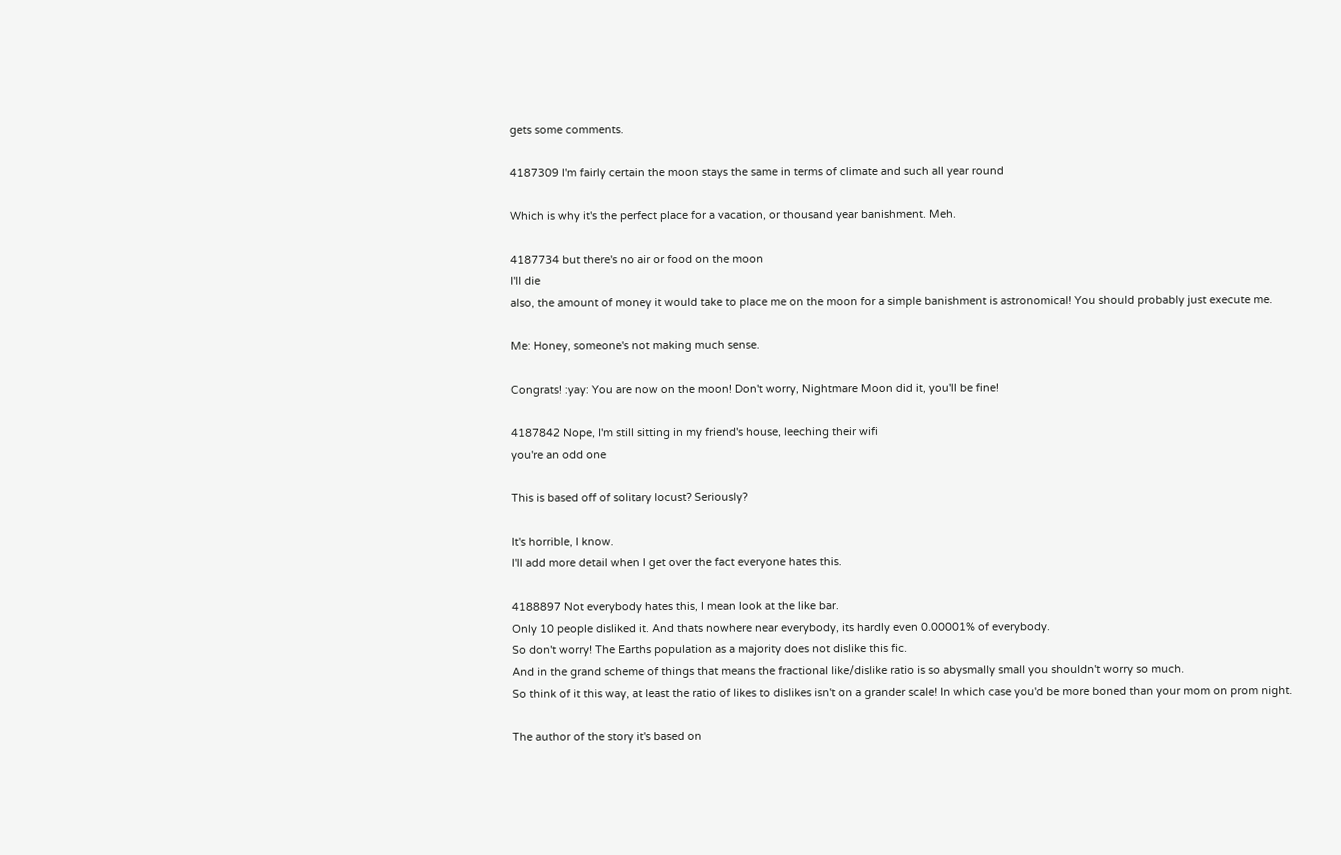gets some comments.

4187309 I'm fairly certain the moon stays the same in terms of climate and such all year round

Which is why it's the perfect place for a vacation, or thousand year banishment. Meh.

4187734 but there's no air or food on the moon
I'll die
also, the amount of money it would take to place me on the moon for a simple banishment is astronomical! You should probably just execute me.

Me: Honey, someone's not making much sense.

Congrats! :yay: You are now on the moon! Don't worry, Nightmare Moon did it, you'll be fine!

4187842 Nope, I'm still sitting in my friend's house, leeching their wifi
you're an odd one

This is based off of solitary locust? Seriously?

It's horrible, I know.
I'll add more detail when I get over the fact everyone hates this.

4188897 Not everybody hates this, I mean look at the like bar.
Only 10 people disliked it. And thats nowhere near everybody, its hardly even 0.00001% of everybody.
So don't worry! The Earths population as a majority does not dislike this fic.
And in the grand scheme of things that means the fractional like/dislike ratio is so abysmally small you shouldn't worry so much.
So think of it this way, at least the ratio of likes to dislikes isn't on a grander scale! In which case you'd be more boned than your mom on prom night.

The author of the story it's based on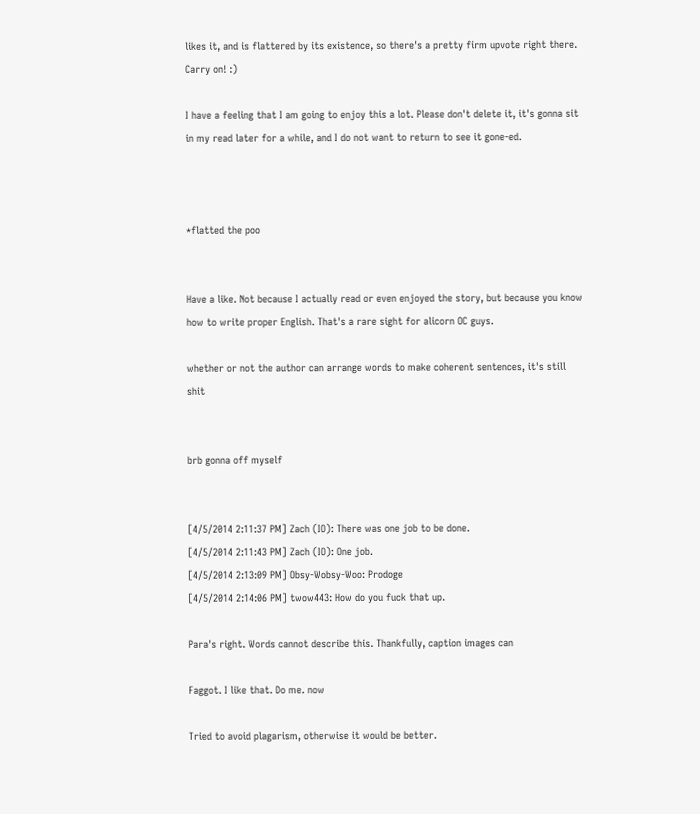likes it, and is flattered by its existence, so there's a pretty firm upvote right there. Carry on! :)

I have a feeling that I am going to enjoy this a lot. Please don't delete it, it's gonna sit in my read later for a while, and I do not want to return to see it gone-ed.



*flatted the poo


Have a like. Not because I actually read or even enjoyed the story, but because you know how to write proper English. That's a rare sight for alicorn OC guys.

whether or not the author can arrange words to make coherent sentences, it's still shit


brb gonna off myself


[4/5/2014 2:11:37 PM] Zach (IO): There was one job to be done.
[4/5/2014 2:11:43 PM] Zach (IO): One job.
[4/5/2014 2:13:09 PM] Obsy-Wobsy-Woo: Prodoge
[4/5/2014 2:14:06 PM] twow443: How do you fuck that up.

Para's right. Words cannot describe this. Thankfully, caption images can

Faggot. I like that. Do me. now

Tried to avoid plagarism, otherwise it would be better.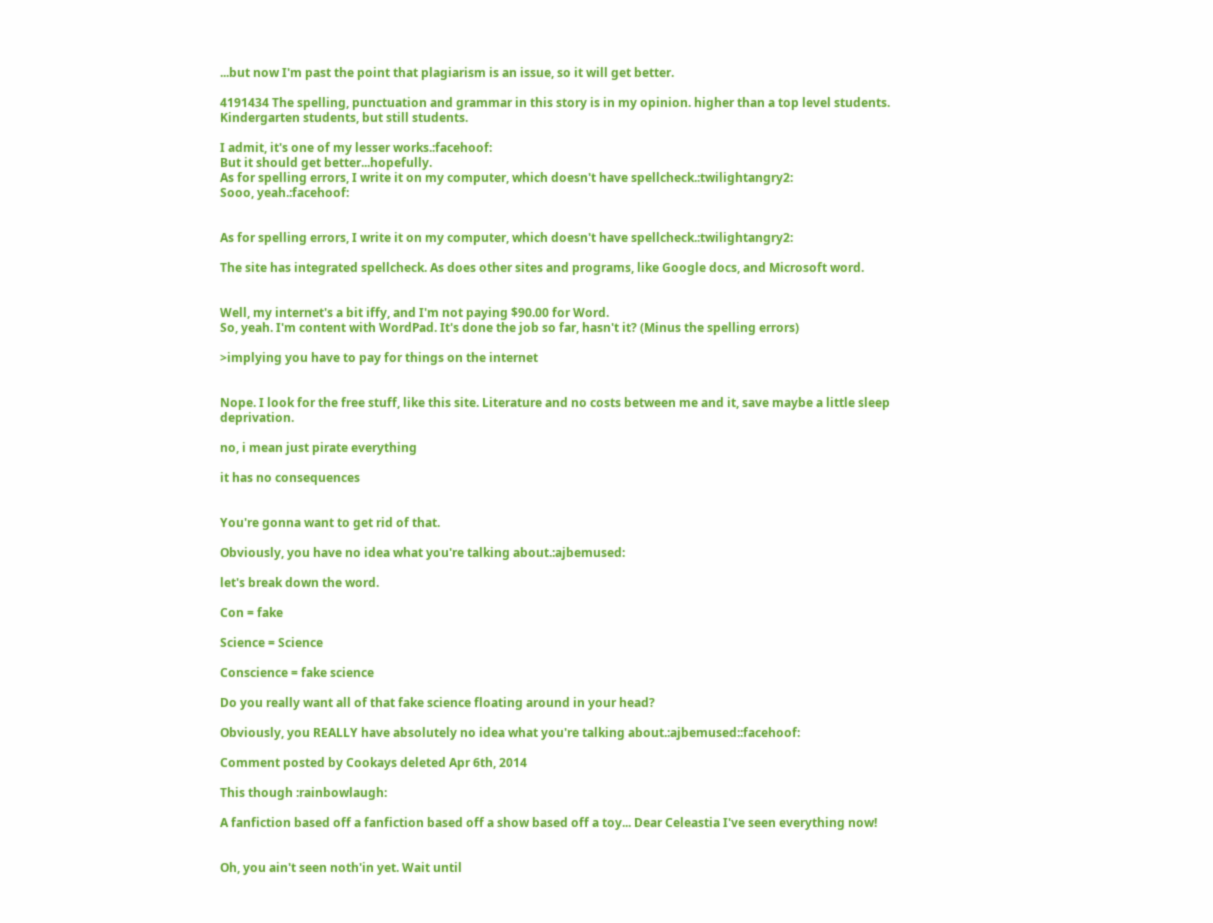...but now I'm past the point that plagiarism is an issue, so it will get better.

4191434 The spelling, punctuation and grammar in this story is in my opinion. higher than a top level students.
Kindergarten students, but still students.

I admit, it's one of my lesser works.:facehoof:
But it should get better...hopefully.
As for spelling errors, I write it on my computer, which doesn't have spellcheck.:twilightangry2:
Sooo, yeah.:facehoof:


As for spelling errors, I write it on my computer, which doesn't have spellcheck.:twilightangry2:

The site has integrated spellcheck. As does other sites and programs, like Google docs, and Microsoft word.


Well, my internet's a bit iffy, and I'm not paying $90.00 for Word.
So, yeah. I'm content with WordPad. It's done the job so far, hasn't it? (Minus the spelling errors)

>implying you have to pay for things on the internet


Nope. I look for the free stuff, like this site. Literature and no costs between me and it, save maybe a little sleep deprivation.

no, i mean just pirate everything

it has no consequences


You're gonna want to get rid of that.

Obviously, you have no idea what you're talking about.:ajbemused:

let's break down the word.

Con = fake

Science = Science

Conscience = fake science

Do you really want all of that fake science floating around in your head?

Obviously, you REALLY have absolutely no idea what you're talking about.:ajbemused::facehoof:

Comment posted by Cookays deleted Apr 6th, 2014

This though :rainbowlaugh:

A fanfiction based off a fanfiction based off a show based off a toy... Dear Celeastia I've seen everything now!


Oh, you ain't seen noth'in yet. Wait until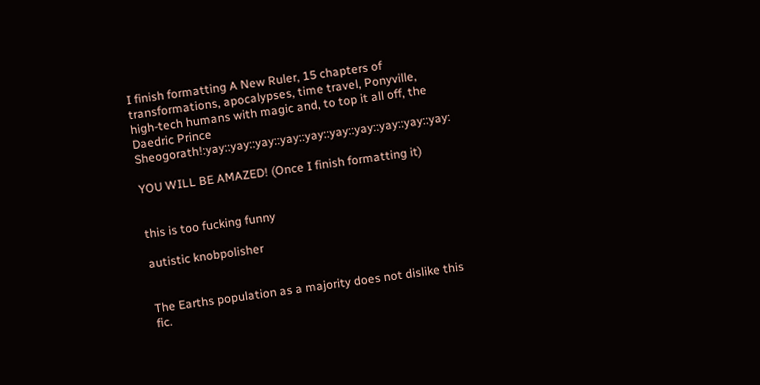I finish formatting A New Ruler, 15 chapters of transformations, apocalypses, time travel, Ponyville, high-tech humans with magic and, to top it all off, the Daedric Prince Sheogorath!:yay::yay::yay::yay::yay::yay::yay::yay::yay::yay:

YOU WILL BE AMAZED! (Once I finish formatting it)


this is too fucking funny

autistic knobpolisher


The Earths population as a majority does not dislike this fic.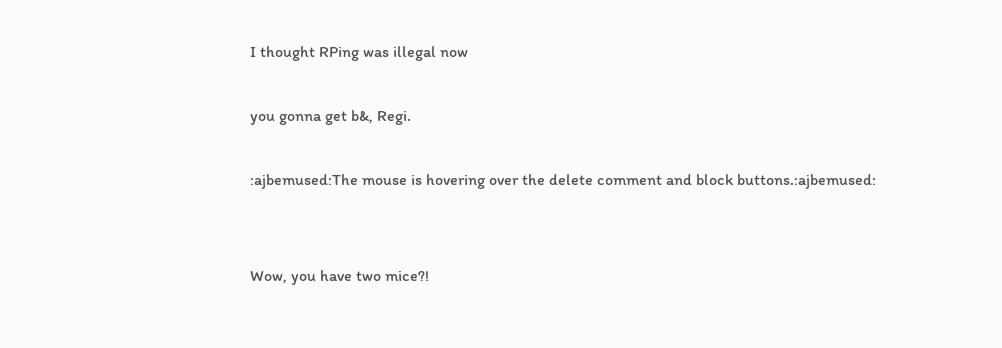I thought RPing was illegal now

you gonna get b&, Regi.

:ajbemused:The mouse is hovering over the delete comment and block buttons.:ajbemused:


Wow, you have two mice?!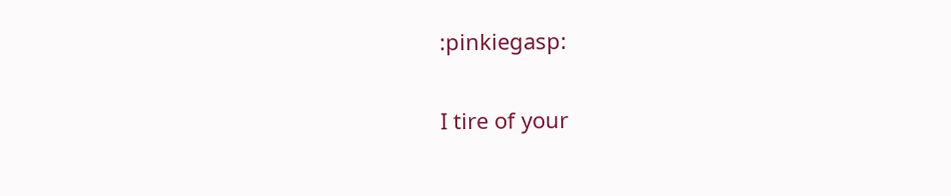:pinkiegasp:

I tire of your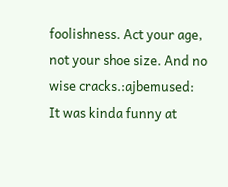foolishness. Act your age, not your shoe size. And no wise cracks.:ajbemused:
It was kinda funny at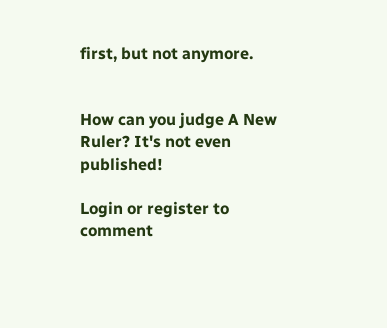first, but not anymore.


How can you judge A New Ruler? It's not even published!

Login or register to comment